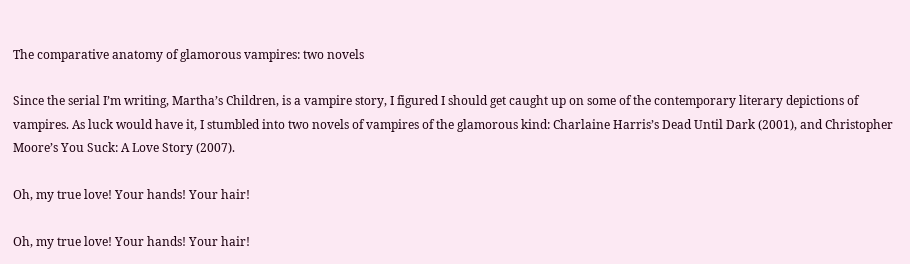The comparative anatomy of glamorous vampires: two novels

Since the serial I’m writing, Martha’s Children, is a vampire story, I figured I should get caught up on some of the contemporary literary depictions of vampires. As luck would have it, I stumbled into two novels of vampires of the glamorous kind: Charlaine Harris’s Dead Until Dark (2001), and Christopher Moore’s You Suck: A Love Story (2007).

Oh, my true love! Your hands! Your hair!

Oh, my true love! Your hands! Your hair!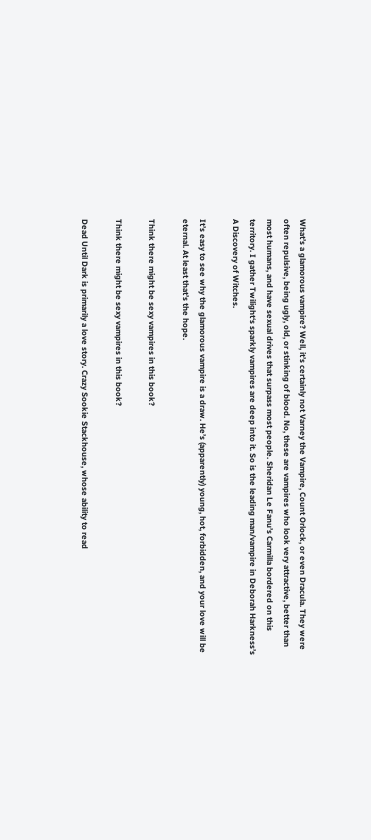What’s a glamorous vampire? Well, it’s certainly not Varney the Vampire, Count Orlock, or even Dracula. They were often repulsive, being ugly, old, or stinking of blood. No, these are vampires who look very attractive, better than most humans, and have sexual drives that surpass most people. Sheridan Le Fanu’s Carmilla bordered on this territory. I gather Twilight‘s sparkly vampires are deep into it. So is the leading man/vampire in Deborah Harkness’s A Discovery of Witches.

It’s easy to see why the glamorous vampire is a draw. He’s (apparently) young, hot, forbidden, and your love will be eternal. At least that’s the hope.

Think there might be sexy vampires in this book?

Think there might be sexy vampires in this book?

Dead Until Dark is primarily a love story. Crazy Sookie Stackhouse, whose ability to read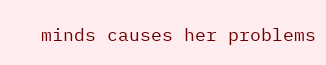minds causes her problems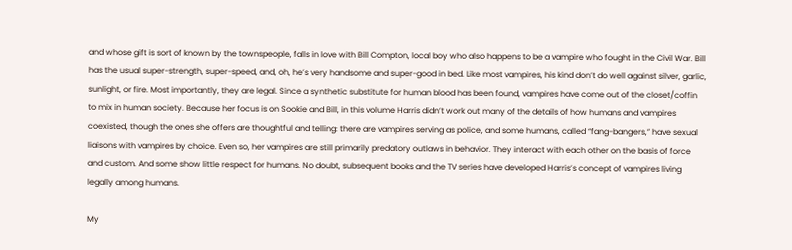and whose gift is sort of known by the townspeople, falls in love with Bill Compton, local boy who also happens to be a vampire who fought in the Civil War. Bill has the usual super-strength, super-speed, and, oh, he’s very handsome and super-good in bed. Like most vampires, his kind don’t do well against silver, garlic, sunlight, or fire. Most importantly, they are legal. Since a synthetic substitute for human blood has been found, vampires have come out of the closet/coffin to mix in human society. Because her focus is on Sookie and Bill, in this volume Harris didn’t work out many of the details of how humans and vampires coexisted, though the ones she offers are thoughtful and telling: there are vampires serving as police, and some humans, called “fang-bangers,” have sexual liaisons with vampires by choice. Even so, her vampires are still primarily predatory outlaws in behavior. They interact with each other on the basis of force and custom. And some show little respect for humans. No doubt, subsequent books and the TV series have developed Harris’s concept of vampires living legally among humans.

My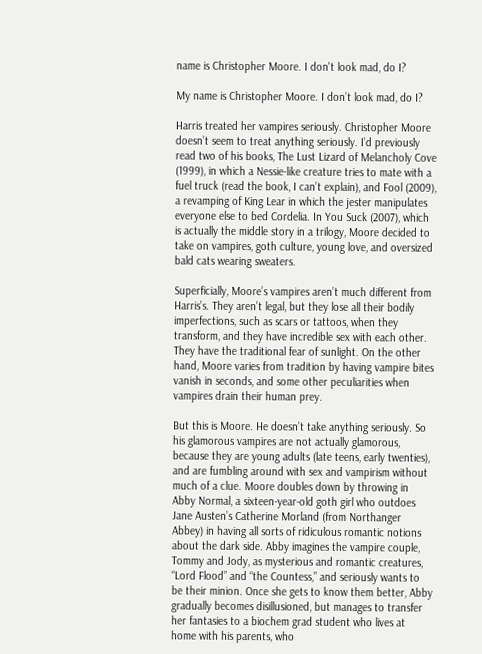name is Christopher Moore. I don't look mad, do I?

My name is Christopher Moore. I don’t look mad, do I?

Harris treated her vampires seriously. Christopher Moore doesn’t seem to treat anything seriously. I’d previously read two of his books, The Lust Lizard of Melancholy Cove (1999), in which a Nessie-like creature tries to mate with a fuel truck (read the book, I can’t explain), and Fool (2009), a revamping of King Lear in which the jester manipulates everyone else to bed Cordelia. In You Suck (2007), which is actually the middle story in a trilogy, Moore decided to take on vampires, goth culture, young love, and oversized bald cats wearing sweaters.

Superficially, Moore’s vampires aren’t much different from Harris’s. They aren’t legal, but they lose all their bodily imperfections, such as scars or tattoos, when they transform, and they have incredible sex with each other. They have the traditional fear of sunlight. On the other hand, Moore varies from tradition by having vampire bites vanish in seconds, and some other peculiarities when vampires drain their human prey.

But this is Moore. He doesn’t take anything seriously. So his glamorous vampires are not actually glamorous, because they are young adults (late teens, early twenties), and are fumbling around with sex and vampirism without much of a clue. Moore doubles down by throwing in Abby Normal, a sixteen-year-old goth girl who outdoes Jane Austen’s Catherine Morland (from Northanger Abbey) in having all sorts of ridiculous romantic notions about the dark side. Abby imagines the vampire couple, Tommy and Jody, as mysterious and romantic creatures, “Lord Flood” and “the Countess,” and seriously wants to be their minion. Once she gets to know them better, Abby gradually becomes disillusioned, but manages to transfer her fantasies to a biochem grad student who lives at home with his parents, who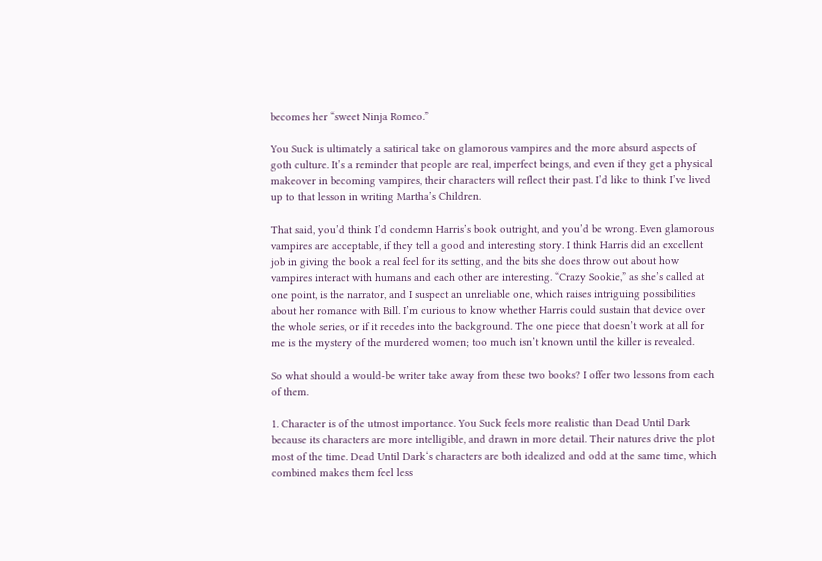becomes her “sweet Ninja Romeo.”

You Suck is ultimately a satirical take on glamorous vampires and the more absurd aspects of goth culture. It’s a reminder that people are real, imperfect beings, and even if they get a physical makeover in becoming vampires, their characters will reflect their past. I’d like to think I’ve lived up to that lesson in writing Martha’s Children.

That said, you’d think I’d condemn Harris’s book outright, and you’d be wrong. Even glamorous vampires are acceptable, if they tell a good and interesting story. I think Harris did an excellent job in giving the book a real feel for its setting, and the bits she does throw out about how vampires interact with humans and each other are interesting. “Crazy Sookie,” as she’s called at one point, is the narrator, and I suspect an unreliable one, which raises intriguing possibilities about her romance with Bill. I’m curious to know whether Harris could sustain that device over the whole series, or if it recedes into the background. The one piece that doesn’t work at all for me is the mystery of the murdered women; too much isn’t known until the killer is revealed.

So what should a would-be writer take away from these two books? I offer two lessons from each of them.

1. Character is of the utmost importance. You Suck feels more realistic than Dead Until Dark because its characters are more intelligible, and drawn in more detail. Their natures drive the plot most of the time. Dead Until Dark‘s characters are both idealized and odd at the same time, which combined makes them feel less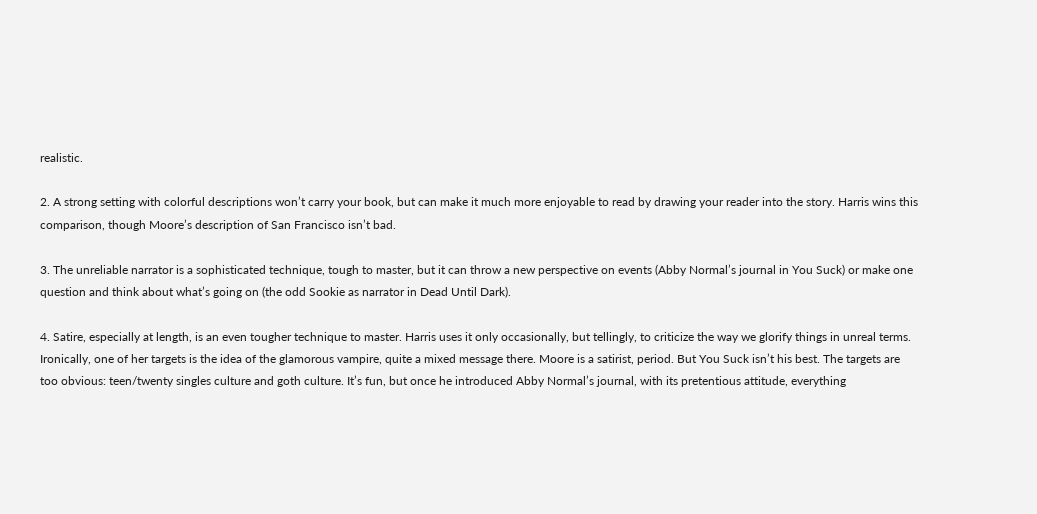realistic.

2. A strong setting with colorful descriptions won’t carry your book, but can make it much more enjoyable to read by drawing your reader into the story. Harris wins this comparison, though Moore’s description of San Francisco isn’t bad.

3. The unreliable narrator is a sophisticated technique, tough to master, but it can throw a new perspective on events (Abby Normal’s journal in You Suck) or make one question and think about what’s going on (the odd Sookie as narrator in Dead Until Dark).

4. Satire, especially at length, is an even tougher technique to master. Harris uses it only occasionally, but tellingly, to criticize the way we glorify things in unreal terms. Ironically, one of her targets is the idea of the glamorous vampire, quite a mixed message there. Moore is a satirist, period. But You Suck isn’t his best. The targets are too obvious: teen/twenty singles culture and goth culture. It’s fun, but once he introduced Abby Normal’s journal, with its pretentious attitude, everything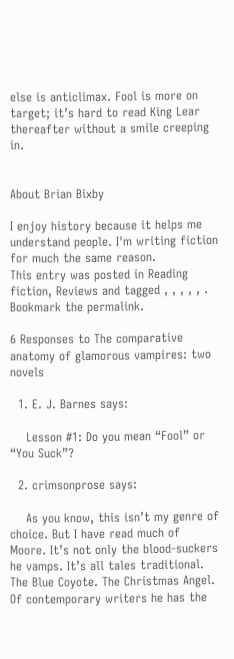else is anticlimax. Fool is more on target; it’s hard to read King Lear thereafter without a smile creeping in.


About Brian Bixby

I enjoy history because it helps me understand people. I'm writing fiction for much the same reason.
This entry was posted in Reading fiction, Reviews and tagged , , , , , . Bookmark the permalink.

6 Responses to The comparative anatomy of glamorous vampires: two novels

  1. E. J. Barnes says:

    Lesson #1: Do you mean “Fool” or “You Suck”?

  2. crimsonprose says:

    As you know, this isn’t my genre of choice. But I have read much of Moore. It’s not only the blood-suckers he vamps. It’s all tales traditional. The Blue Coyote. The Christmas Angel. Of contemporary writers he has the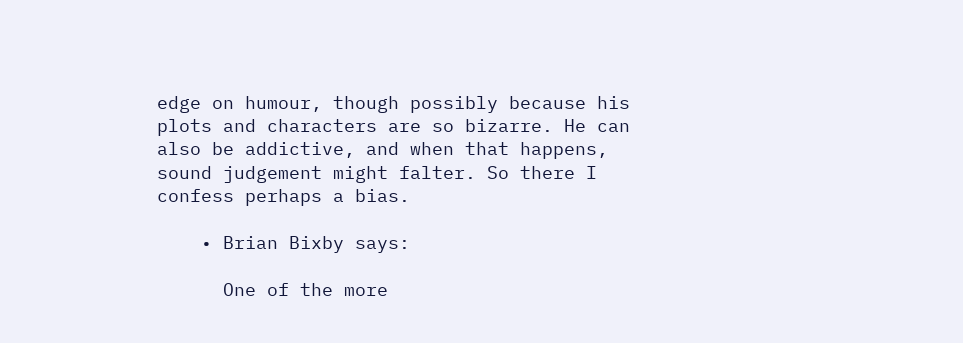edge on humour, though possibly because his plots and characters are so bizarre. He can also be addictive, and when that happens, sound judgement might falter. So there I confess perhaps a bias.

    • Brian Bixby says:

      One of the more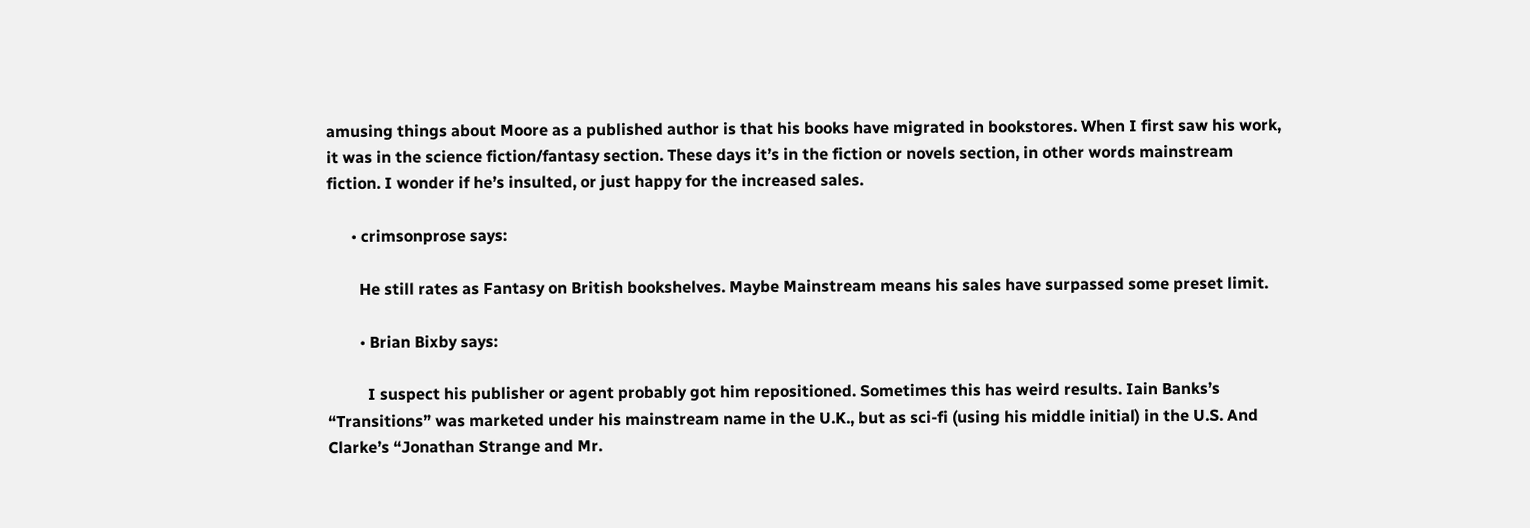amusing things about Moore as a published author is that his books have migrated in bookstores. When I first saw his work, it was in the science fiction/fantasy section. These days it’s in the fiction or novels section, in other words mainstream fiction. I wonder if he’s insulted, or just happy for the increased sales.

      • crimsonprose says:

        He still rates as Fantasy on British bookshelves. Maybe Mainstream means his sales have surpassed some preset limit.

        • Brian Bixby says:

          I suspect his publisher or agent probably got him repositioned. Sometimes this has weird results. Iain Banks’s “Transitions” was marketed under his mainstream name in the U.K., but as sci-fi (using his middle initial) in the U.S. And Clarke’s “Jonathan Strange and Mr.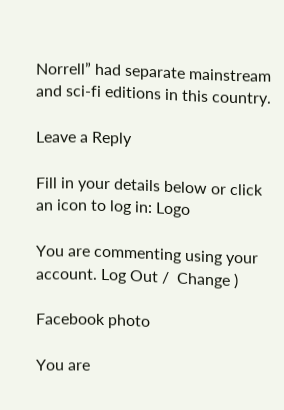Norrell” had separate mainstream and sci-fi editions in this country.

Leave a Reply

Fill in your details below or click an icon to log in: Logo

You are commenting using your account. Log Out /  Change )

Facebook photo

You are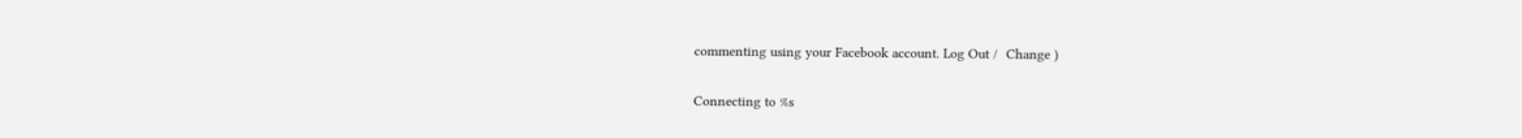commenting using your Facebook account. Log Out /  Change )

Connecting to %s